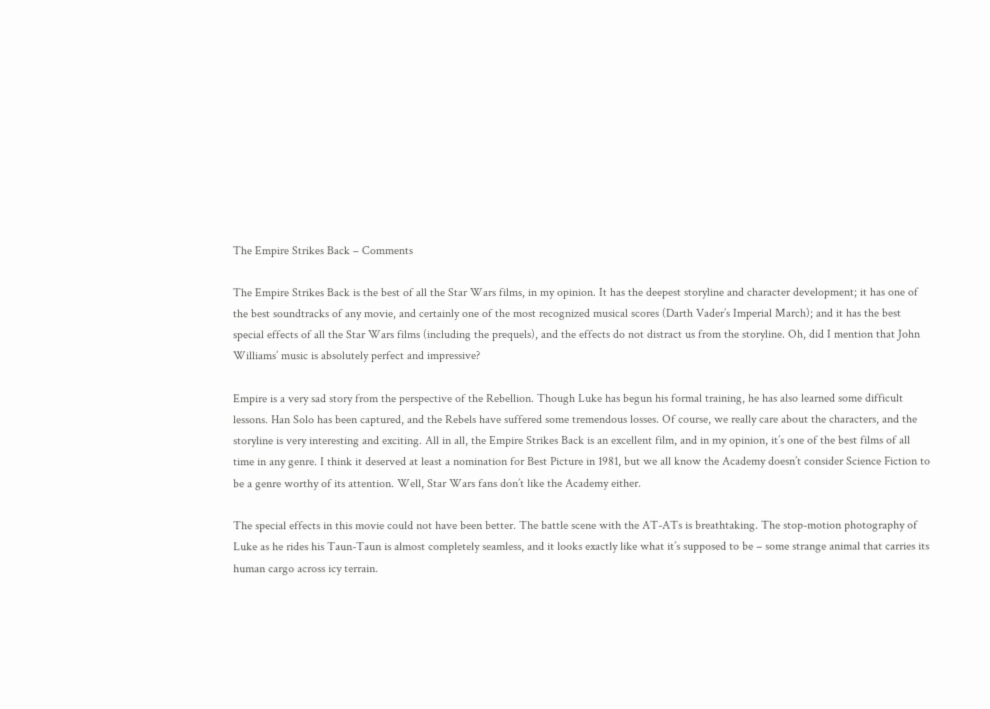The Empire Strikes Back – Comments

The Empire Strikes Back is the best of all the Star Wars films, in my opinion. It has the deepest storyline and character development; it has one of the best soundtracks of any movie, and certainly one of the most recognized musical scores (Darth Vader’s Imperial March); and it has the best special effects of all the Star Wars films (including the prequels), and the effects do not distract us from the storyline. Oh, did I mention that John Williams’ music is absolutely perfect and impressive?

Empire is a very sad story from the perspective of the Rebellion. Though Luke has begun his formal training, he has also learned some difficult lessons. Han Solo has been captured, and the Rebels have suffered some tremendous losses. Of course, we really care about the characters, and the storyline is very interesting and exciting. All in all, the Empire Strikes Back is an excellent film, and in my opinion, it’s one of the best films of all time in any genre. I think it deserved at least a nomination for Best Picture in 1981, but we all know the Academy doesn’t consider Science Fiction to be a genre worthy of its attention. Well, Star Wars fans don’t like the Academy either.

The special effects in this movie could not have been better. The battle scene with the AT-ATs is breathtaking. The stop-motion photography of Luke as he rides his Taun-Taun is almost completely seamless, and it looks exactly like what it’s supposed to be – some strange animal that carries its human cargo across icy terrain.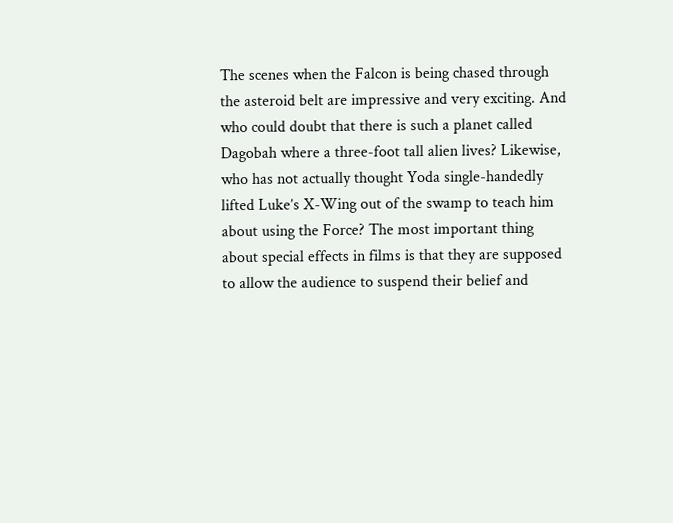The scenes when the Falcon is being chased through the asteroid belt are impressive and very exciting. And who could doubt that there is such a planet called Dagobah where a three-foot tall alien lives? Likewise, who has not actually thought Yoda single-handedly lifted Luke’s X-Wing out of the swamp to teach him about using the Force? The most important thing about special effects in films is that they are supposed to allow the audience to suspend their belief and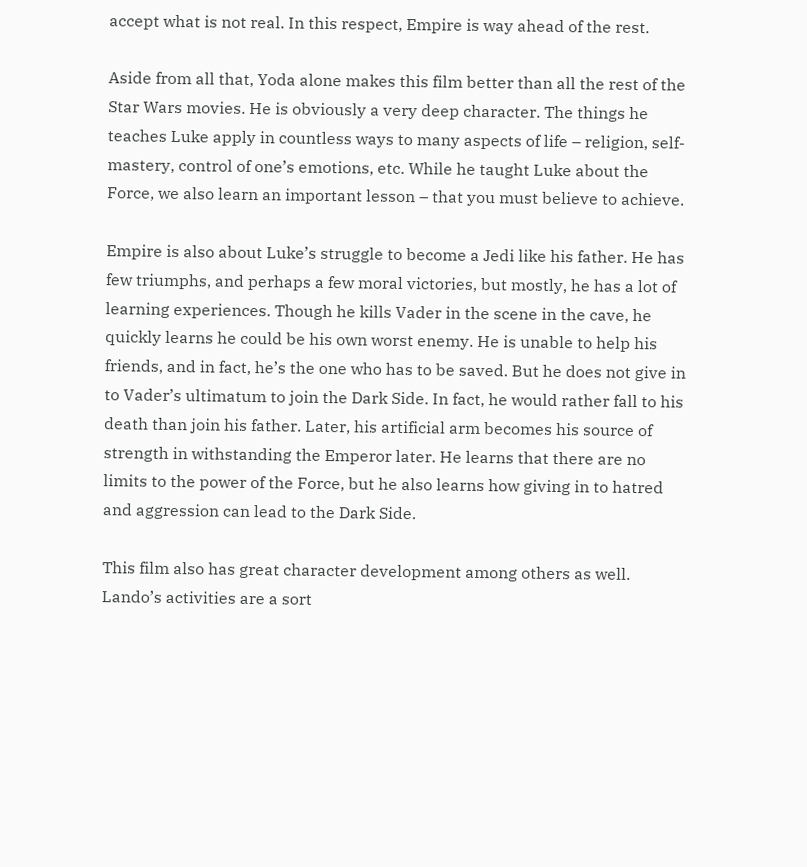accept what is not real. In this respect, Empire is way ahead of the rest.

Aside from all that, Yoda alone makes this film better than all the rest of the Star Wars movies. He is obviously a very deep character. The things he teaches Luke apply in countless ways to many aspects of life – religion, self-mastery, control of one’s emotions, etc. While he taught Luke about the Force, we also learn an important lesson – that you must believe to achieve.

Empire is also about Luke’s struggle to become a Jedi like his father. He has few triumphs, and perhaps a few moral victories, but mostly, he has a lot of learning experiences. Though he kills Vader in the scene in the cave, he quickly learns he could be his own worst enemy. He is unable to help his friends, and in fact, he’s the one who has to be saved. But he does not give in to Vader’s ultimatum to join the Dark Side. In fact, he would rather fall to his death than join his father. Later, his artificial arm becomes his source of strength in withstanding the Emperor later. He learns that there are no limits to the power of the Force, but he also learns how giving in to hatred and aggression can lead to the Dark Side.

This film also has great character development among others as well. Lando’s activities are a sort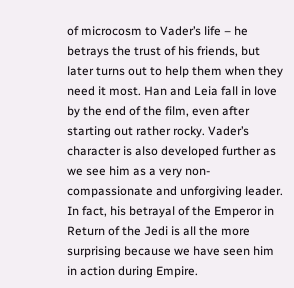of microcosm to Vader’s life – he betrays the trust of his friends, but later turns out to help them when they need it most. Han and Leia fall in love by the end of the film, even after starting out rather rocky. Vader’s character is also developed further as we see him as a very non-compassionate and unforgiving leader. In fact, his betrayal of the Emperor in Return of the Jedi is all the more surprising because we have seen him in action during Empire.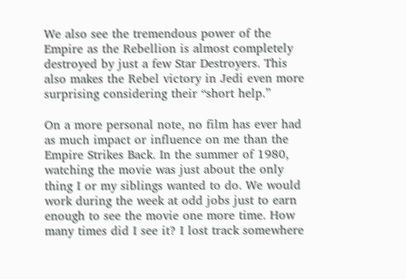We also see the tremendous power of the Empire as the Rebellion is almost completely destroyed by just a few Star Destroyers. This also makes the Rebel victory in Jedi even more surprising considering their “short help.”

On a more personal note, no film has ever had as much impact or influence on me than the Empire Strikes Back. In the summer of 1980, watching the movie was just about the only thing I or my siblings wanted to do. We would work during the week at odd jobs just to earn enough to see the movie one more time. How many times did I see it? I lost track somewhere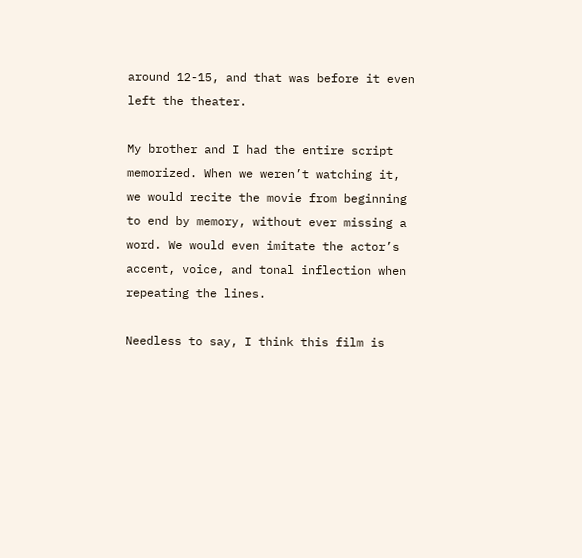around 12-15, and that was before it even left the theater.

My brother and I had the entire script memorized. When we weren’t watching it, we would recite the movie from beginning to end by memory, without ever missing a word. We would even imitate the actor’s accent, voice, and tonal inflection when repeating the lines.

Needless to say, I think this film is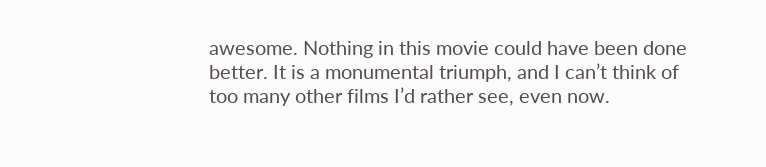awesome. Nothing in this movie could have been done better. It is a monumental triumph, and I can’t think of too many other films I’d rather see, even now.